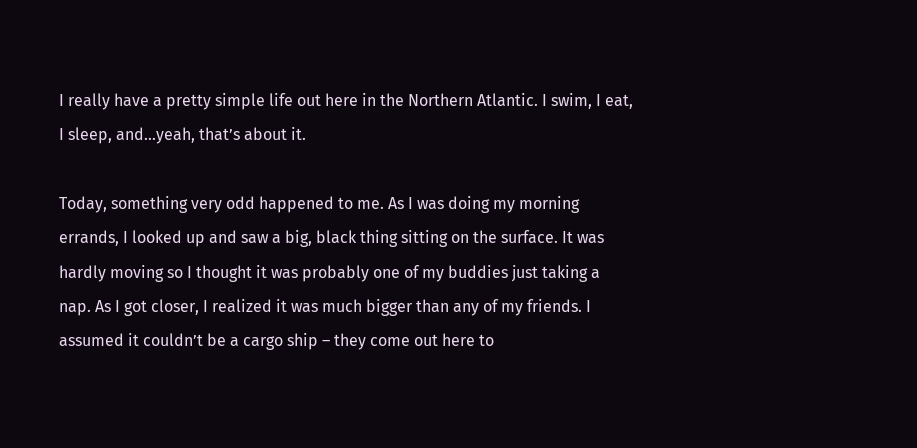I really have a pretty simple life out here in the Northern Atlantic. I swim, I eat, I sleep, and…yeah, that’s about it.

Today, something very odd happened to me. As I was doing my morning errands, I looked up and saw a big, black thing sitting on the surface. It was hardly moving so I thought it was probably one of my buddies just taking a nap. As I got closer, I realized it was much bigger than any of my friends. I assumed it couldn’t be a cargo ship – they come out here to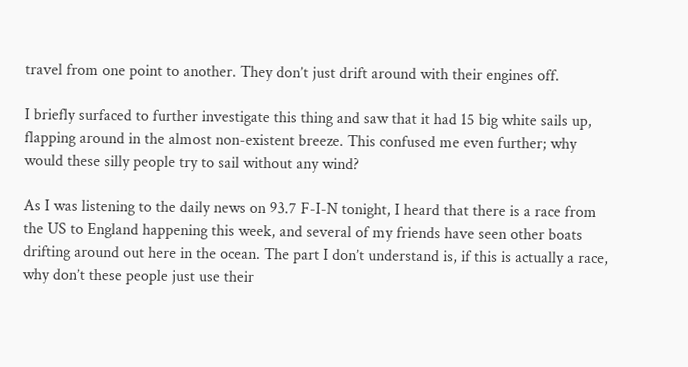travel from one point to another. They don’t just drift around with their engines off.

I briefly surfaced to further investigate this thing and saw that it had 15 big white sails up, flapping around in the almost non-existent breeze. This confused me even further; why would these silly people try to sail without any wind?

As I was listening to the daily news on 93.7 F-I-N tonight, I heard that there is a race from the US to England happening this week, and several of my friends have seen other boats drifting around out here in the ocean. The part I don’t understand is, if this is actually a race, why don’t these people just use their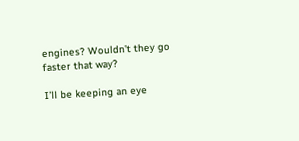engines? Wouldn’t they go faster that way?

I’ll be keeping an eye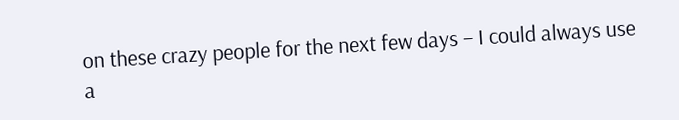on these crazy people for the next few days – I could always use a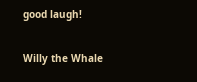good laugh!

Willy the Whale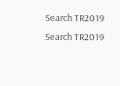Search TR2019 Search TR2019